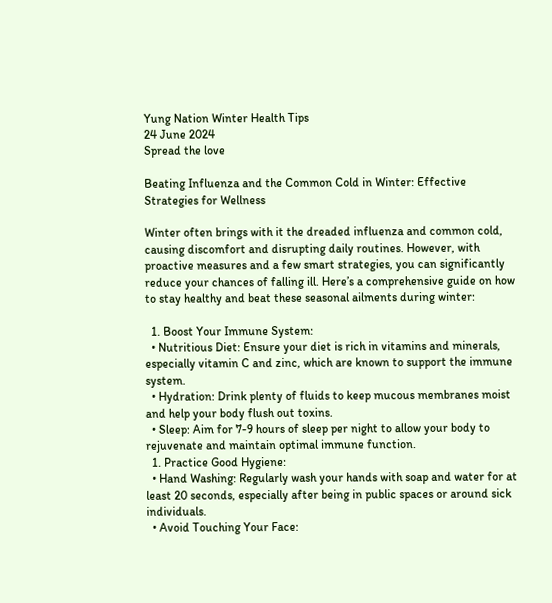Yung Nation Winter Health Tips
24 June 2024
Spread the love

Beating Influenza and the Common Cold in Winter: Effective Strategies for Wellness

Winter often brings with it the dreaded influenza and common cold, causing discomfort and disrupting daily routines. However, with proactive measures and a few smart strategies, you can significantly reduce your chances of falling ill. Here’s a comprehensive guide on how to stay healthy and beat these seasonal ailments during winter:

  1. Boost Your Immune System:
  • Nutritious Diet: Ensure your diet is rich in vitamins and minerals, especially vitamin C and zinc, which are known to support the immune system.
  • Hydration: Drink plenty of fluids to keep mucous membranes moist and help your body flush out toxins.
  • Sleep: Aim for 7-9 hours of sleep per night to allow your body to rejuvenate and maintain optimal immune function.
  1. Practice Good Hygiene:
  • Hand Washing: Regularly wash your hands with soap and water for at least 20 seconds, especially after being in public spaces or around sick individuals.
  • Avoid Touching Your Face: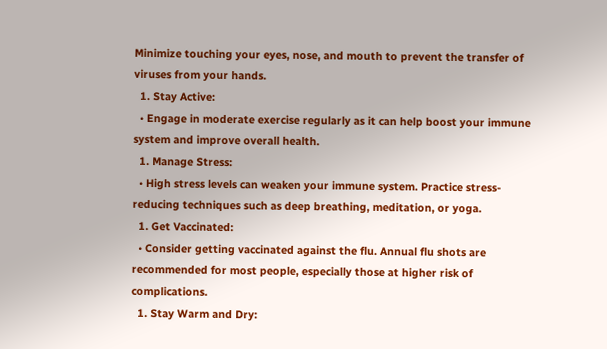Minimize touching your eyes, nose, and mouth to prevent the transfer of viruses from your hands.
  1. Stay Active:
  • Engage in moderate exercise regularly as it can help boost your immune system and improve overall health.
  1. Manage Stress:
  • High stress levels can weaken your immune system. Practice stress-reducing techniques such as deep breathing, meditation, or yoga.
  1. Get Vaccinated:
  • Consider getting vaccinated against the flu. Annual flu shots are recommended for most people, especially those at higher risk of complications.
  1. Stay Warm and Dry: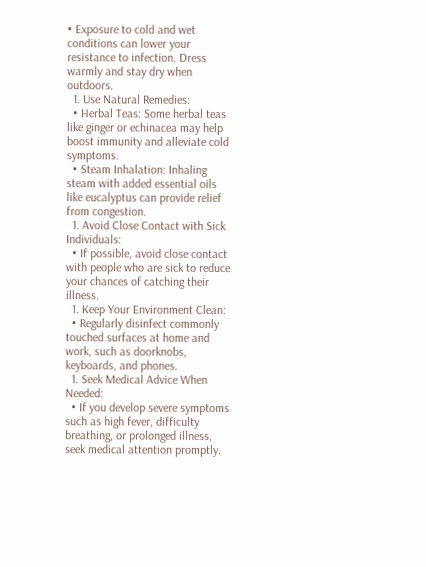• Exposure to cold and wet conditions can lower your resistance to infection. Dress warmly and stay dry when outdoors.
  1. Use Natural Remedies:
  • Herbal Teas: Some herbal teas like ginger or echinacea may help boost immunity and alleviate cold symptoms.
  • Steam Inhalation: Inhaling steam with added essential oils like eucalyptus can provide relief from congestion.
  1. Avoid Close Contact with Sick Individuals:
  • If possible, avoid close contact with people who are sick to reduce your chances of catching their illness.
  1. Keep Your Environment Clean:
  • Regularly disinfect commonly touched surfaces at home and work, such as doorknobs, keyboards, and phones.
  1. Seek Medical Advice When Needed:
  • If you develop severe symptoms such as high fever, difficulty breathing, or prolonged illness, seek medical attention promptly.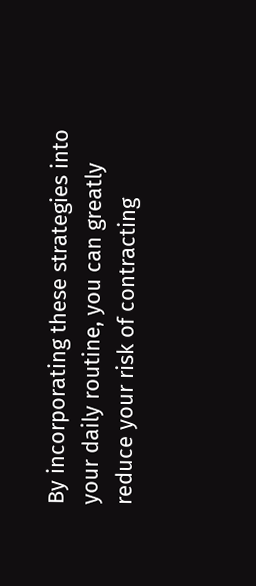By incorporating these strategies into your daily routine, you can greatly reduce your risk of contracting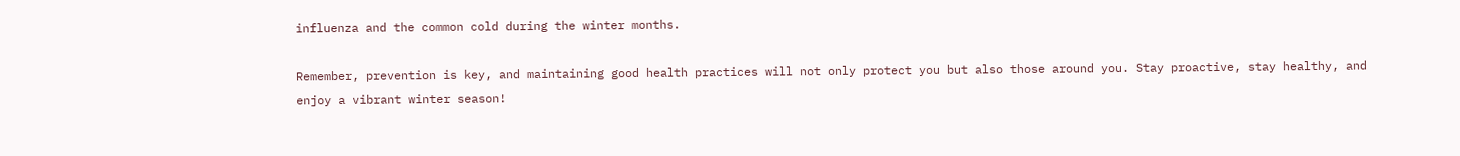influenza and the common cold during the winter months.

Remember, prevention is key, and maintaining good health practices will not only protect you but also those around you. Stay proactive, stay healthy, and enjoy a vibrant winter season!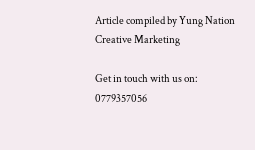Article compiled by Yung Nation Creative Marketing

Get in touch with us on: 0779357056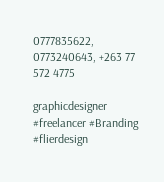0777835622, 0773240643, +263 77 572 4775

graphicdesigner #freelancer #Branding #flierdesign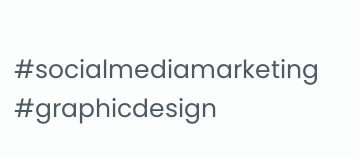#socialmediamarketing #graphicdesign